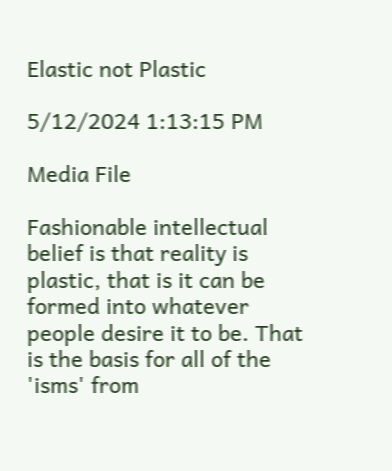Elastic not Plastic

5/12/2024 1:13:15 PM

Media File

Fashionable intellectual belief is that reality is plastic, that is it can be formed into whatever people desire it to be. That is the basis for all of the 'isms' from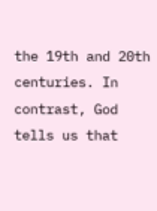the 19th and 20th centuries. In contrast, God tells us that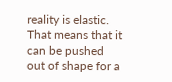reality is elastic. That means that it can be pushed out of shape for a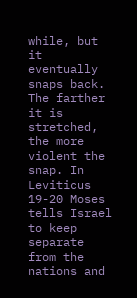while, but it eventually snaps back. The farther it is stretched, the more violent the snap. In Leviticus 19-20 Moses tells Israel to keep separate from the nations and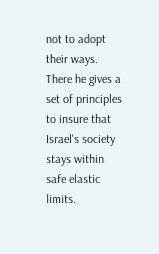not to adopt their ways. There he gives a set of principles to insure that Israel's society stays within safe elastic limits.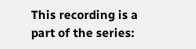This recording is a part of the series: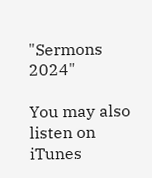"Sermons 2024"

You may also listen on iTunes